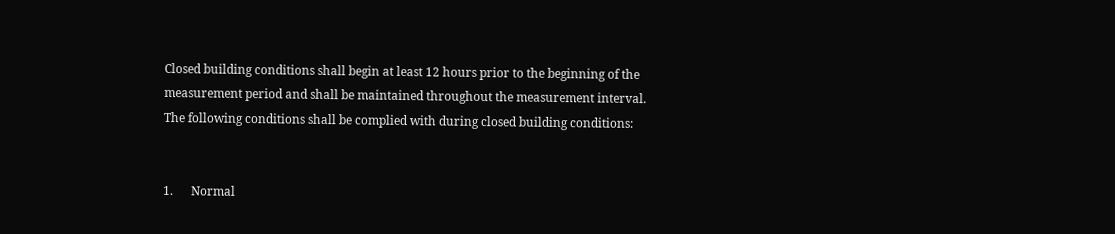Closed building conditions shall begin at least 12 hours prior to the beginning of the measurement period and shall be maintained throughout the measurement interval.  The following conditions shall be complied with during closed building conditions:


1.      Normal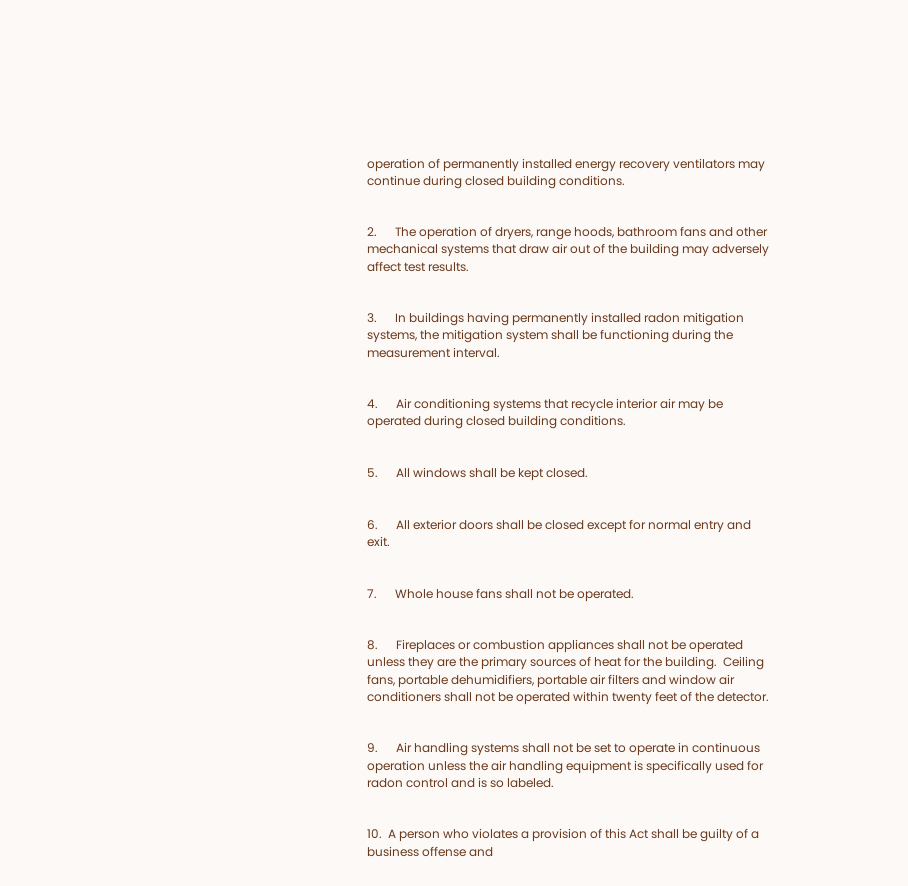operation of permanently installed energy recovery ventilators may continue during closed building conditions.


2.      The operation of dryers, range hoods, bathroom fans and other mechanical systems that draw air out of the building may adversely affect test results.


3.      In buildings having permanently installed radon mitigation systems, the mitigation system shall be functioning during the measurement interval.


4.      Air conditioning systems that recycle interior air may be operated during closed building conditions.


5.      All windows shall be kept closed.


6.      All exterior doors shall be closed except for normal entry and exit.


7.      Whole house fans shall not be operated.


8.      Fireplaces or combustion appliances shall not be operated unless they are the primary sources of heat for the building.  Ceiling fans, portable dehumidifiers, portable air filters and window air conditioners shall not be operated within twenty feet of the detector.


9.      Air handling systems shall not be set to operate in continuous operation unless the air handling equipment is specifically used for radon control and is so labeled.


10.  A person who violates a provision of this Act shall be guilty of a business offense and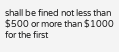shall be fined not less than $500 or more than $1000 for the first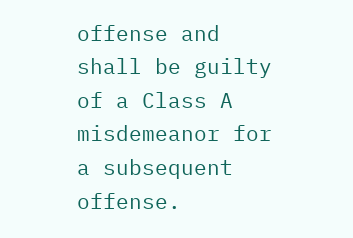offense and shall be guilty of a Class A misdemeanor for a subsequent offense.